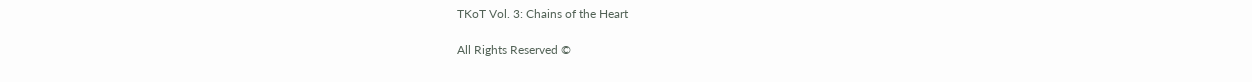TKoT Vol. 3: Chains of the Heart

All Rights Reserved ©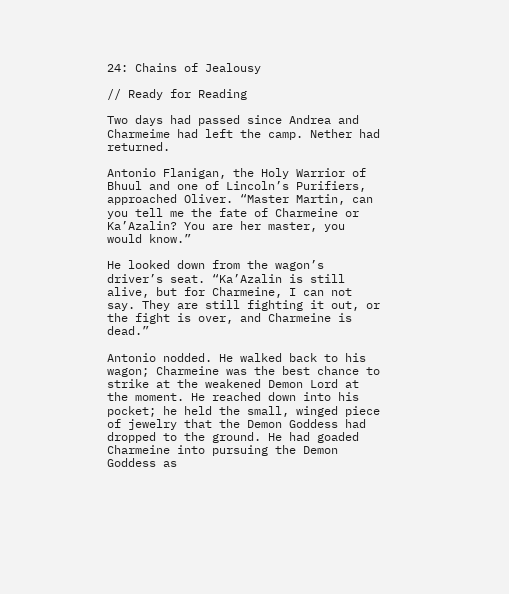24: Chains of Jealousy

// Ready for Reading

Two days had passed since Andrea and Charmeime had left the camp. Nether had returned.

Antonio Flanigan, the Holy Warrior of Bhuul and one of Lincoln’s Purifiers, approached Oliver. “Master Martin, can you tell me the fate of Charmeine or Ka’Azalin? You are her master, you would know.”

He looked down from the wagon’s driver’s seat. “Ka’Azalin is still alive, but for Charmeine, I can not say. They are still fighting it out, or the fight is over, and Charmeine is dead.”

Antonio nodded. He walked back to his wagon; Charmeine was the best chance to strike at the weakened Demon Lord at the moment. He reached down into his pocket; he held the small, winged piece of jewelry that the Demon Goddess had dropped to the ground. He had goaded Charmeine into pursuing the Demon Goddess as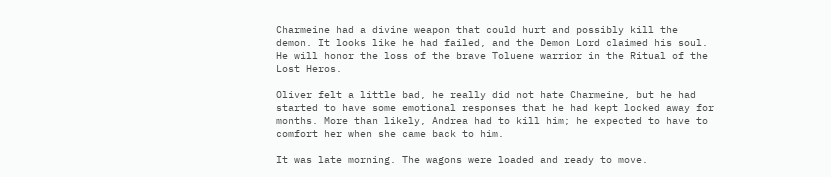Charmeine had a divine weapon that could hurt and possibly kill the demon. It looks like he had failed, and the Demon Lord claimed his soul. He will honor the loss of the brave Toluene warrior in the Ritual of the Lost Heros.

Oliver felt a little bad, he really did not hate Charmeine, but he had started to have some emotional responses that he had kept locked away for months. More than likely, Andrea had to kill him; he expected to have to comfort her when she came back to him.

It was late morning. The wagons were loaded and ready to move.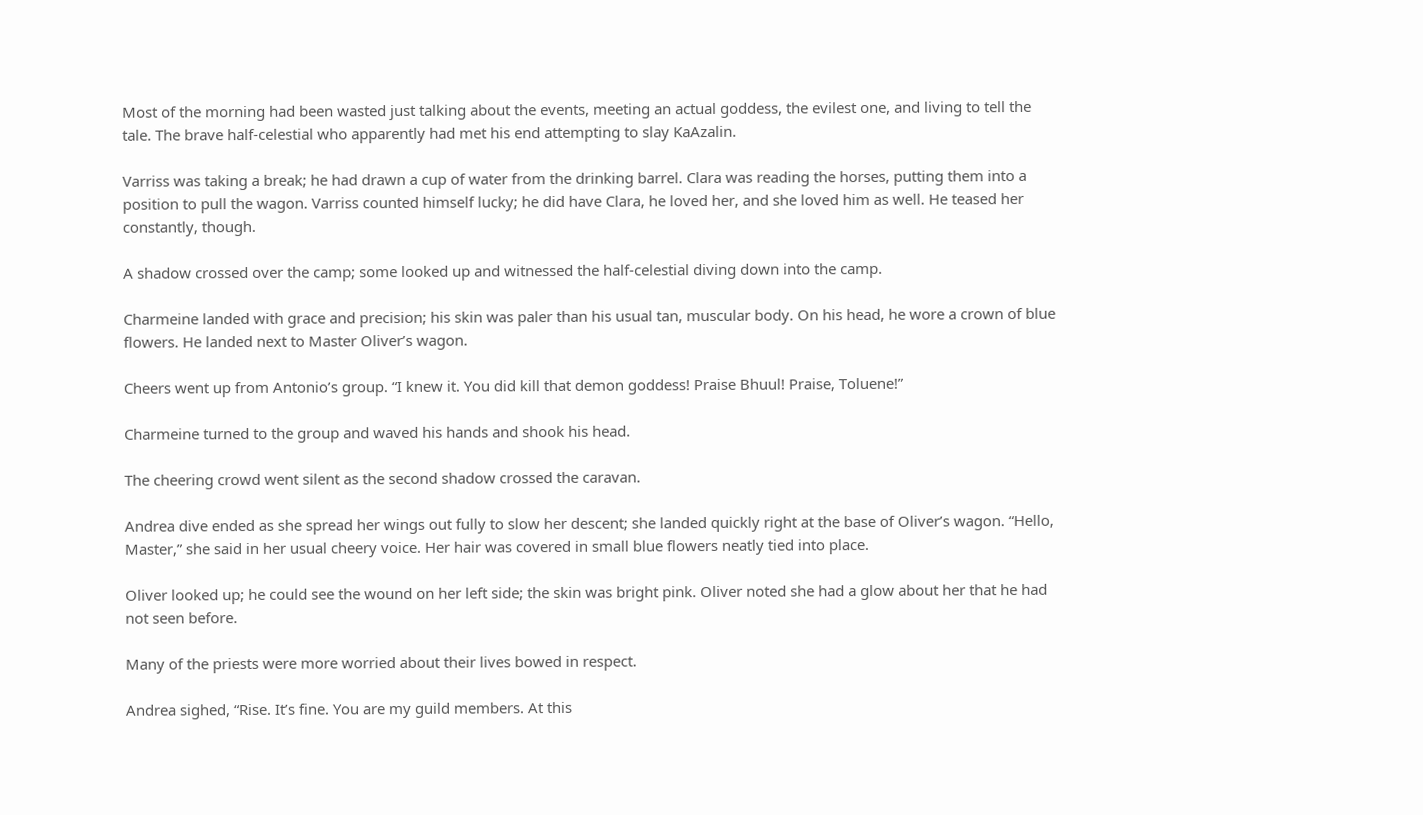Most of the morning had been wasted just talking about the events, meeting an actual goddess, the evilest one, and living to tell the tale. The brave half-celestial who apparently had met his end attempting to slay KaAzalin.

Varriss was taking a break; he had drawn a cup of water from the drinking barrel. Clara was reading the horses, putting them into a position to pull the wagon. Varriss counted himself lucky; he did have Clara, he loved her, and she loved him as well. He teased her constantly, though.

A shadow crossed over the camp; some looked up and witnessed the half-celestial diving down into the camp.

Charmeine landed with grace and precision; his skin was paler than his usual tan, muscular body. On his head, he wore a crown of blue flowers. He landed next to Master Oliver’s wagon.

Cheers went up from Antonio’s group. “I knew it. You did kill that demon goddess! Praise Bhuul! Praise, Toluene!”

Charmeine turned to the group and waved his hands and shook his head.

The cheering crowd went silent as the second shadow crossed the caravan.

Andrea dive ended as she spread her wings out fully to slow her descent; she landed quickly right at the base of Oliver’s wagon. “Hello, Master,” she said in her usual cheery voice. Her hair was covered in small blue flowers neatly tied into place.

Oliver looked up; he could see the wound on her left side; the skin was bright pink. Oliver noted she had a glow about her that he had not seen before.

Many of the priests were more worried about their lives bowed in respect.

Andrea sighed, “Rise. It’s fine. You are my guild members. At this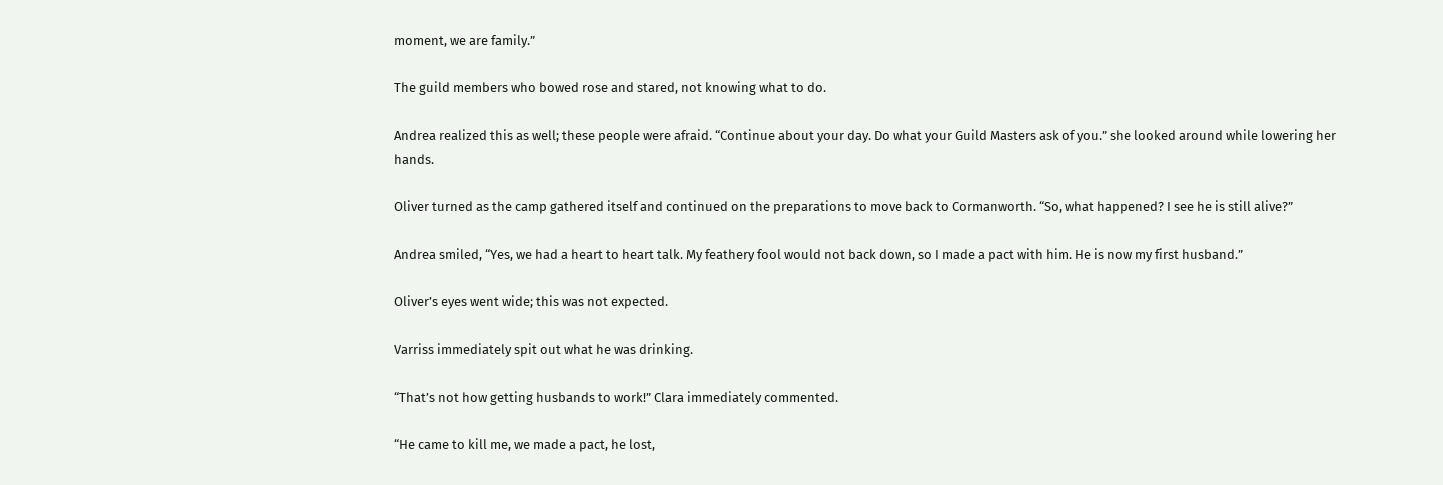moment, we are family.”

The guild members who bowed rose and stared, not knowing what to do.

Andrea realized this as well; these people were afraid. “Continue about your day. Do what your Guild Masters ask of you.” she looked around while lowering her hands.

Oliver turned as the camp gathered itself and continued on the preparations to move back to Cormanworth. “So, what happened? I see he is still alive?”

Andrea smiled, “Yes, we had a heart to heart talk. My feathery fool would not back down, so I made a pact with him. He is now my first husband.”

Oliver’s eyes went wide; this was not expected.

Varriss immediately spit out what he was drinking.

“That’s not how getting husbands to work!” Clara immediately commented.

“He came to kill me, we made a pact, he lost,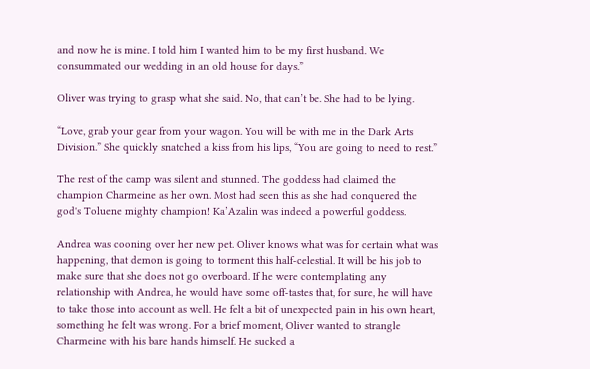and now he is mine. I told him I wanted him to be my first husband. We consummated our wedding in an old house for days.”

Oliver was trying to grasp what she said. No, that can’t be. She had to be lying.

“Love, grab your gear from your wagon. You will be with me in the Dark Arts Division.” She quickly snatched a kiss from his lips, “You are going to need to rest.”

The rest of the camp was silent and stunned. The goddess had claimed the champion Charmeine as her own. Most had seen this as she had conquered the god's Toluene mighty champion! Ka’Azalin was indeed a powerful goddess.

Andrea was cooning over her new pet. Oliver knows what was for certain what was happening, that demon is going to torment this half-celestial. It will be his job to make sure that she does not go overboard. If he were contemplating any relationship with Andrea, he would have some off-tastes that, for sure, he will have to take those into account as well. He felt a bit of unexpected pain in his own heart, something he felt was wrong. For a brief moment, Oliver wanted to strangle Charmeine with his bare hands himself. He sucked a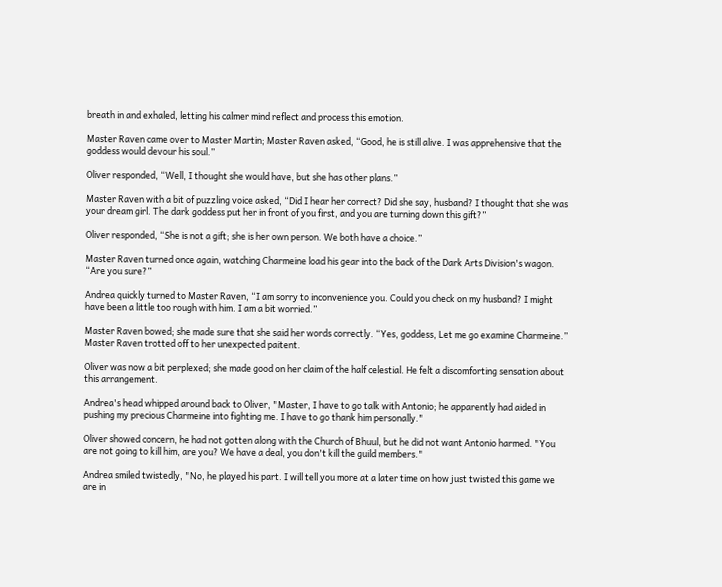breath in and exhaled, letting his calmer mind reflect and process this emotion.

Master Raven came over to Master Martin; Master Raven asked, “Good, he is still alive. I was apprehensive that the goddess would devour his soul.”

Oliver responded, “Well, I thought she would have, but she has other plans.”

Master Raven with a bit of puzzling voice asked, “Did I hear her correct? Did she say, husband? I thought that she was your dream girl. The dark goddess put her in front of you first, and you are turning down this gift?”

Oliver responded, “She is not a gift; she is her own person. We both have a choice.”

Master Raven turned once again, watching Charmeine load his gear into the back of the Dark Arts Division's wagon. “Are you sure?”

Andrea quickly turned to Master Raven, “I am sorry to inconvenience you. Could you check on my husband? I might have been a little too rough with him. I am a bit worried.”

Master Raven bowed; she made sure that she said her words correctly. “Yes, goddess, Let me go examine Charmeine.” Master Raven trotted off to her unexpected paitent.

Oliver was now a bit perplexed; she made good on her claim of the half celestial. He felt a discomforting sensation about this arrangement.

Andrea's head whipped around back to Oliver, "Master, I have to go talk with Antonio; he apparently had aided in pushing my precious Charmeine into fighting me. I have to go thank him personally."

Oliver showed concern, he had not gotten along with the Church of Bhuul, but he did not want Antonio harmed. "You are not going to kill him, are you? We have a deal, you don't kill the guild members."

Andrea smiled twistedly, "No, he played his part. I will tell you more at a later time on how just twisted this game we are in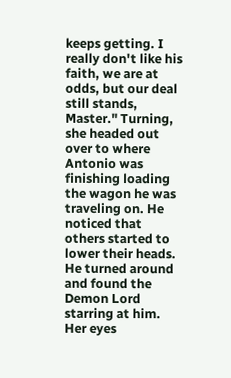keeps getting. I really don't like his faith, we are at odds, but our deal still stands, Master." Turning, she headed out over to where Antonio was finishing loading the wagon he was traveling on. He noticed that others started to lower their heads. He turned around and found the Demon Lord starring at him. Her eyes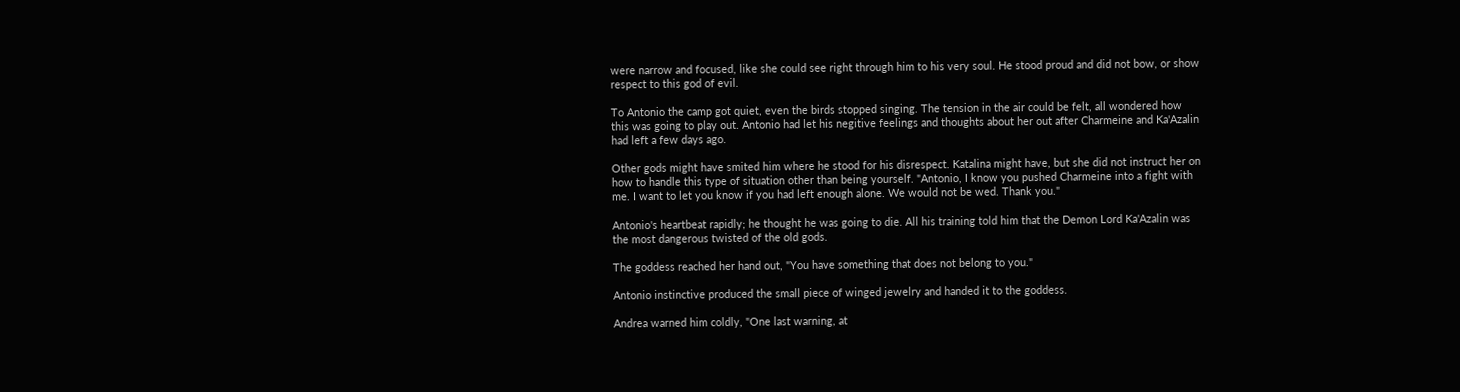were narrow and focused, like she could see right through him to his very soul. He stood proud and did not bow, or show respect to this god of evil.

To Antonio the camp got quiet, even the birds stopped singing. The tension in the air could be felt, all wondered how this was going to play out. Antonio had let his negitive feelings and thoughts about her out after Charmeine and Ka'Azalin had left a few days ago.

Other gods might have smited him where he stood for his disrespect. Katalina might have, but she did not instruct her on how to handle this type of situation other than being yourself. "Antonio, I know you pushed Charmeine into a fight with me. I want to let you know if you had left enough alone. We would not be wed. Thank you."

Antonio's heartbeat rapidly; he thought he was going to die. All his training told him that the Demon Lord Ka'Azalin was the most dangerous twisted of the old gods.

The goddess reached her hand out, "You have something that does not belong to you."

Antonio instinctive produced the small piece of winged jewelry and handed it to the goddess.

Andrea warned him coldly, "One last warning, at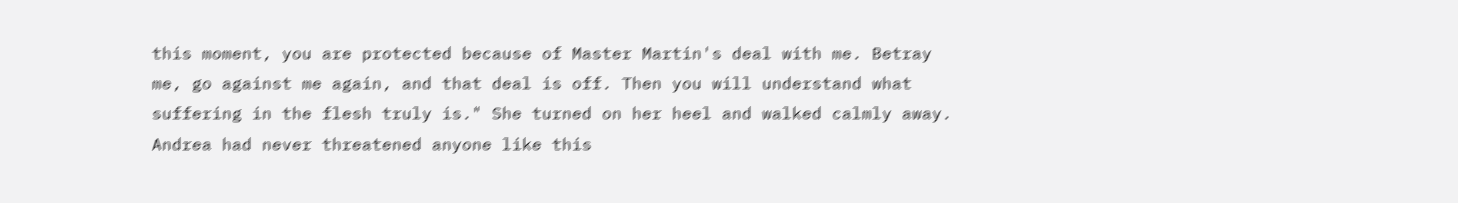this moment, you are protected because of Master Martin's deal with me. Betray me, go against me again, and that deal is off. Then you will understand what suffering in the flesh truly is." She turned on her heel and walked calmly away. Andrea had never threatened anyone like this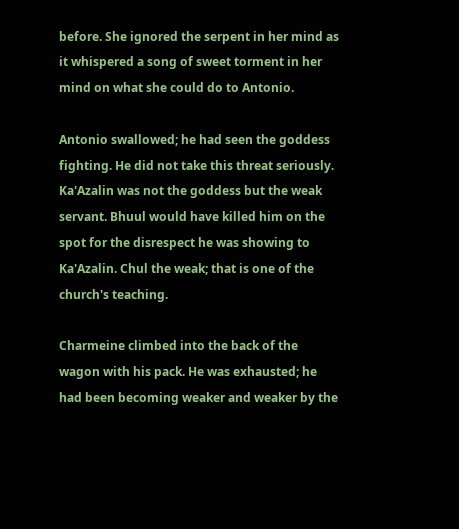before. She ignored the serpent in her mind as it whispered a song of sweet torment in her mind on what she could do to Antonio.

Antonio swallowed; he had seen the goddess fighting. He did not take this threat seriously. Ka'Azalin was not the goddess but the weak servant. Bhuul would have killed him on the spot for the disrespect he was showing to Ka'Azalin. Chul the weak; that is one of the church's teaching.

Charmeine climbed into the back of the wagon with his pack. He was exhausted; he had been becoming weaker and weaker by the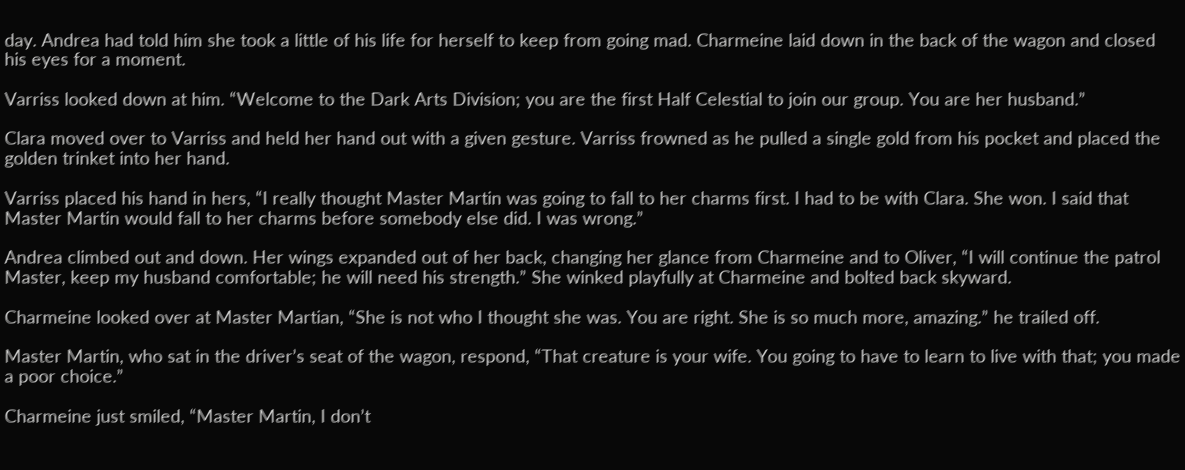day. Andrea had told him she took a little of his life for herself to keep from going mad. Charmeine laid down in the back of the wagon and closed his eyes for a moment.

Varriss looked down at him. “Welcome to the Dark Arts Division; you are the first Half Celestial to join our group. You are her husband.”

Clara moved over to Varriss and held her hand out with a given gesture. Varriss frowned as he pulled a single gold from his pocket and placed the golden trinket into her hand.

Varriss placed his hand in hers, “I really thought Master Martin was going to fall to her charms first. I had to be with Clara. She won. I said that Master Martin would fall to her charms before somebody else did. I was wrong.”

Andrea climbed out and down. Her wings expanded out of her back, changing her glance from Charmeine and to Oliver, “I will continue the patrol Master, keep my husband comfortable; he will need his strength.” She winked playfully at Charmeine and bolted back skyward.

Charmeine looked over at Master Martian, “She is not who I thought she was. You are right. She is so much more, amazing.” he trailed off.

Master Martin, who sat in the driver’s seat of the wagon, respond, “That creature is your wife. You going to have to learn to live with that; you made a poor choice.”

Charmeine just smiled, “Master Martin, I don’t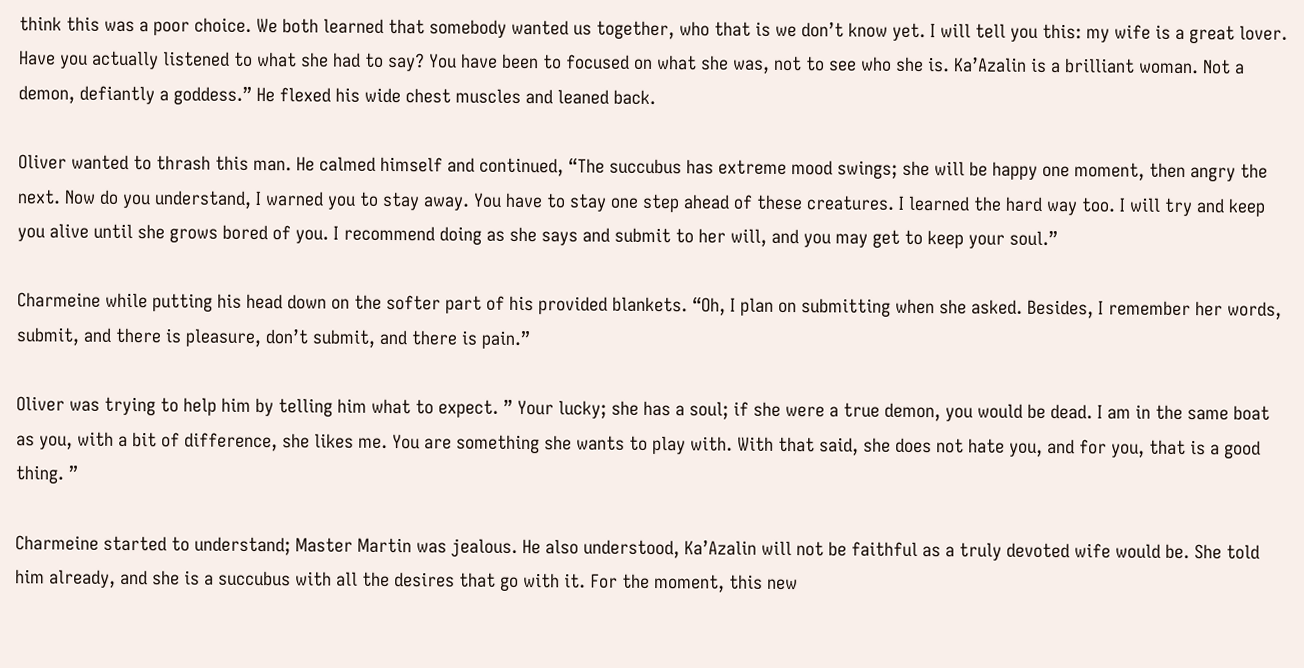think this was a poor choice. We both learned that somebody wanted us together, who that is we don’t know yet. I will tell you this: my wife is a great lover. Have you actually listened to what she had to say? You have been to focused on what she was, not to see who she is. Ka’Azalin is a brilliant woman. Not a demon, defiantly a goddess.” He flexed his wide chest muscles and leaned back.

Oliver wanted to thrash this man. He calmed himself and continued, “The succubus has extreme mood swings; she will be happy one moment, then angry the next. Now do you understand, I warned you to stay away. You have to stay one step ahead of these creatures. I learned the hard way too. I will try and keep you alive until she grows bored of you. I recommend doing as she says and submit to her will, and you may get to keep your soul.”

Charmeine while putting his head down on the softer part of his provided blankets. “Oh, I plan on submitting when she asked. Besides, I remember her words, submit, and there is pleasure, don’t submit, and there is pain.”

Oliver was trying to help him by telling him what to expect. ” Your lucky; she has a soul; if she were a true demon, you would be dead. I am in the same boat as you, with a bit of difference, she likes me. You are something she wants to play with. With that said, she does not hate you, and for you, that is a good thing. ”

Charmeine started to understand; Master Martin was jealous. He also understood, Ka’Azalin will not be faithful as a truly devoted wife would be. She told him already, and she is a succubus with all the desires that go with it. For the moment, this new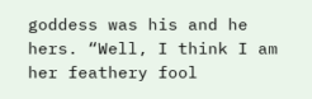goddess was his and he hers. “Well, I think I am her feathery fool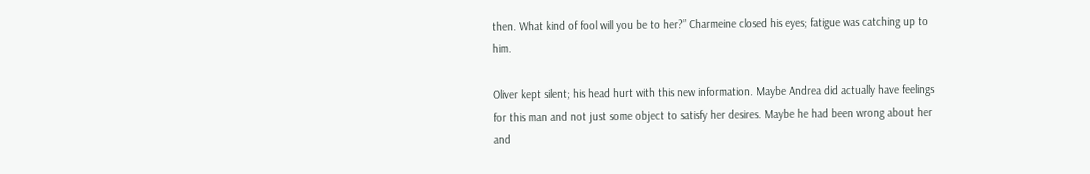then. What kind of fool will you be to her?” Charmeine closed his eyes; fatigue was catching up to him.

Oliver kept silent; his head hurt with this new information. Maybe Andrea did actually have feelings for this man and not just some object to satisfy her desires. Maybe he had been wrong about her and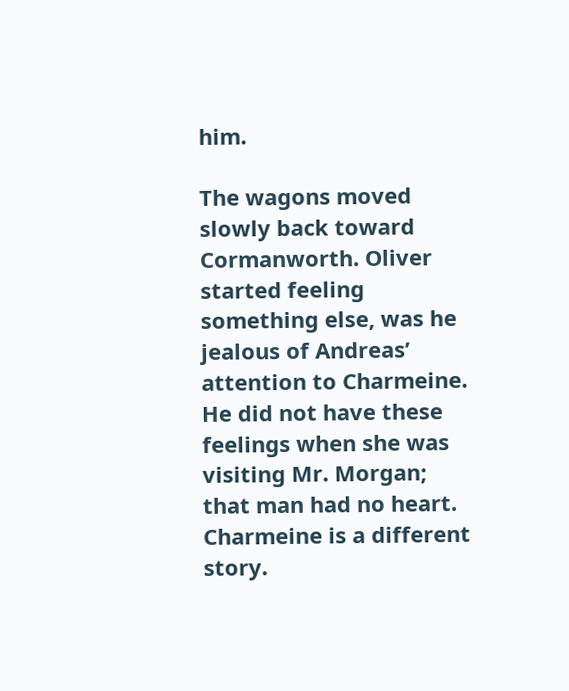him.

The wagons moved slowly back toward Cormanworth. Oliver started feeling something else, was he jealous of Andreas’ attention to Charmeine. He did not have these feelings when she was visiting Mr. Morgan; that man had no heart. Charmeine is a different story.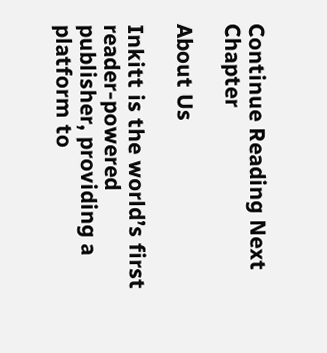Continue Reading Next Chapter

About Us

Inkitt is the world’s first reader-powered publisher, providing a platform to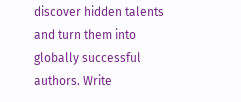discover hidden talents and turn them into globally successful authors. Write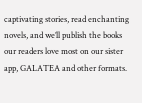captivating stories, read enchanting novels, and we’ll publish the books our readers love most on our sister app, GALATEA and other formats.